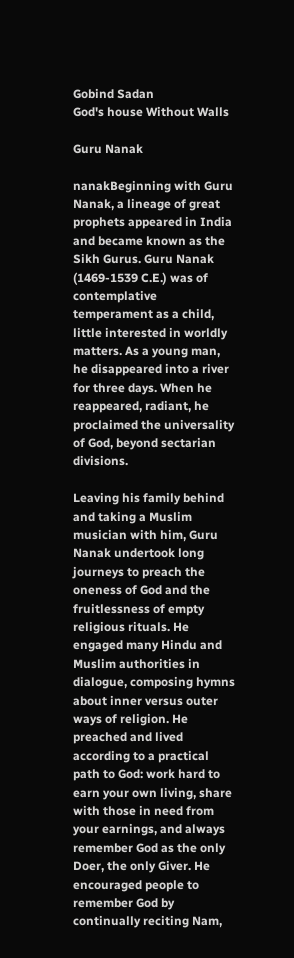Gobind Sadan
God's house Without Walls

Guru Nanak

nanakBeginning with Guru Nanak, a lineage of great prophets appeared in India and became known as the Sikh Gurus. Guru Nanak (1469-1539 C.E.) was of contemplative temperament as a child, little interested in worldly matters. As a young man, he disappeared into a river for three days. When he reappeared, radiant, he proclaimed the universality of God, beyond sectarian divisions.

Leaving his family behind and taking a Muslim musician with him, Guru Nanak undertook long journeys to preach the oneness of God and the fruitlessness of empty religious rituals. He engaged many Hindu and Muslim authorities in dialogue, composing hymns about inner versus outer ways of religion. He preached and lived according to a practical path to God: work hard to earn your own living, share with those in need from your earnings, and always remember God as the only Doer, the only Giver. He encouraged people to remember God by continually reciting Nam,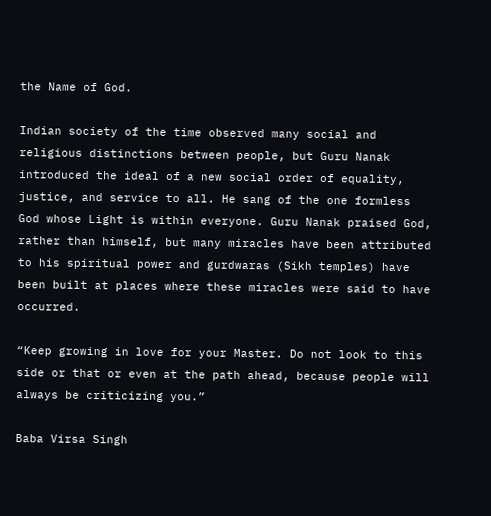the Name of God.

Indian society of the time observed many social and religious distinctions between people, but Guru Nanak introduced the ideal of a new social order of equality, justice, and service to all. He sang of the one formless God whose Light is within everyone. Guru Nanak praised God, rather than himself, but many miracles have been attributed to his spiritual power and gurdwaras (Sikh temples) have been built at places where these miracles were said to have occurred.

“Keep growing in love for your Master. Do not look to this side or that or even at the path ahead, because people will always be criticizing you.”

Baba Virsa Singh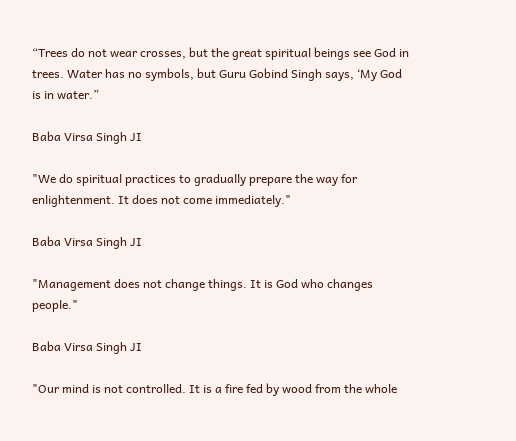“Trees do not wear crosses, but the great spiritual beings see God in trees. Water has no symbols, but Guru Gobind Singh says, ‘My God is in water.”

Baba Virsa Singh JI

"We do spiritual practices to gradually prepare the way for enlightenment. It does not come immediately."

Baba Virsa Singh JI

"Management does not change things. It is God who changes people."

Baba Virsa Singh JI

"Our mind is not controlled. It is a fire fed by wood from the whole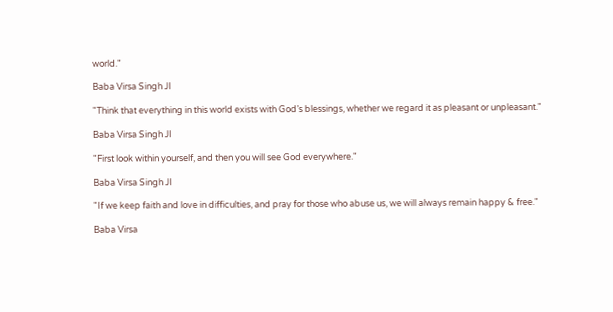world."

Baba Virsa Singh JI

"Think that everything in this world exists with God’s blessings, whether we regard it as pleasant or unpleasant."

Baba Virsa Singh JI

"First look within yourself, and then you will see God everywhere."

Baba Virsa Singh JI

"If we keep faith and love in difficulties, and pray for those who abuse us, we will always remain happy & free."

Baba Virsa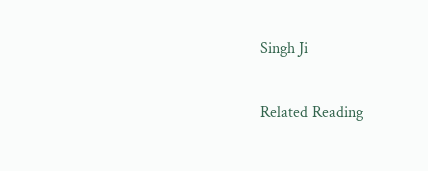Singh Ji

Related Reading